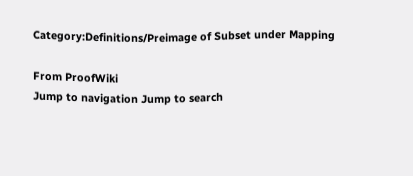Category:Definitions/Preimage of Subset under Mapping

From ProofWiki
Jump to navigation Jump to search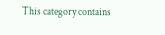This category contains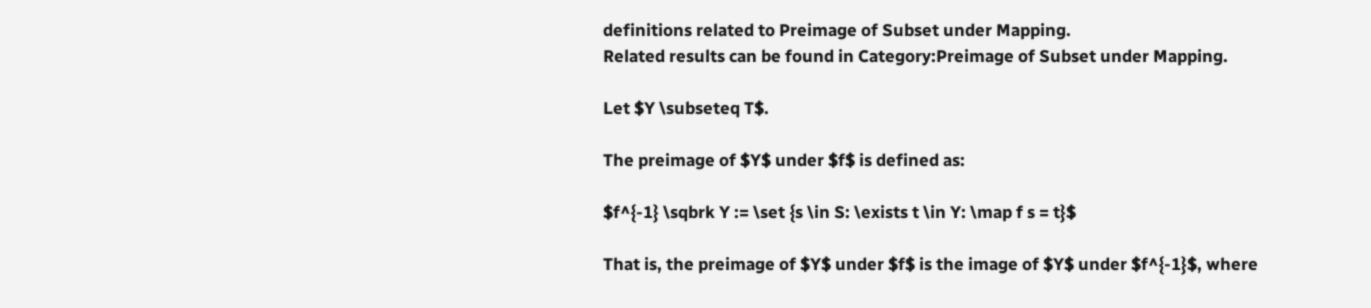definitions related to Preimage of Subset under Mapping.
Related results can be found in Category:Preimage of Subset under Mapping.

Let $Y \subseteq T$.

The preimage of $Y$ under $f$ is defined as:

$f^{-1} \sqbrk Y := \set {s \in S: \exists t \in Y: \map f s = t}$

That is, the preimage of $Y$ under $f$ is the image of $Y$ under $f^{-1}$, where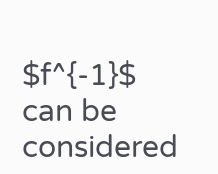$f^{-1}$ can be considered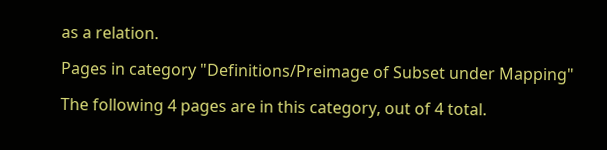as a relation.

Pages in category "Definitions/Preimage of Subset under Mapping"

The following 4 pages are in this category, out of 4 total.